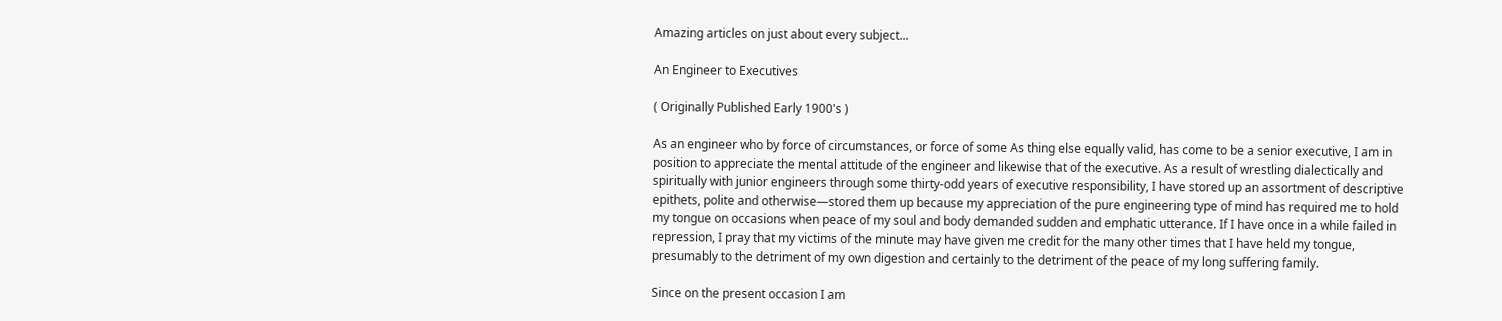Amazing articles on just about every subject...

An Engineer to Executives

( Originally Published Early 1900's )

As an engineer who by force of circumstances, or force of some As thing else equally valid, has come to be a senior executive, I am in position to appreciate the mental attitude of the engineer and likewise that of the executive. As a result of wrestling dialectically and spiritually with junior engineers through some thirty-odd years of executive responsibility, I have stored up an assortment of descriptive epithets, polite and otherwise—stored them up because my appreciation of the pure engineering type of mind has required me to hold my tongue on occasions when peace of my soul and body demanded sudden and emphatic utterance. If I have once in a while failed in repression, I pray that my victims of the minute may have given me credit for the many other times that I have held my tongue, presumably to the detriment of my own digestion and certainly to the detriment of the peace of my long suffering family.

Since on the present occasion I am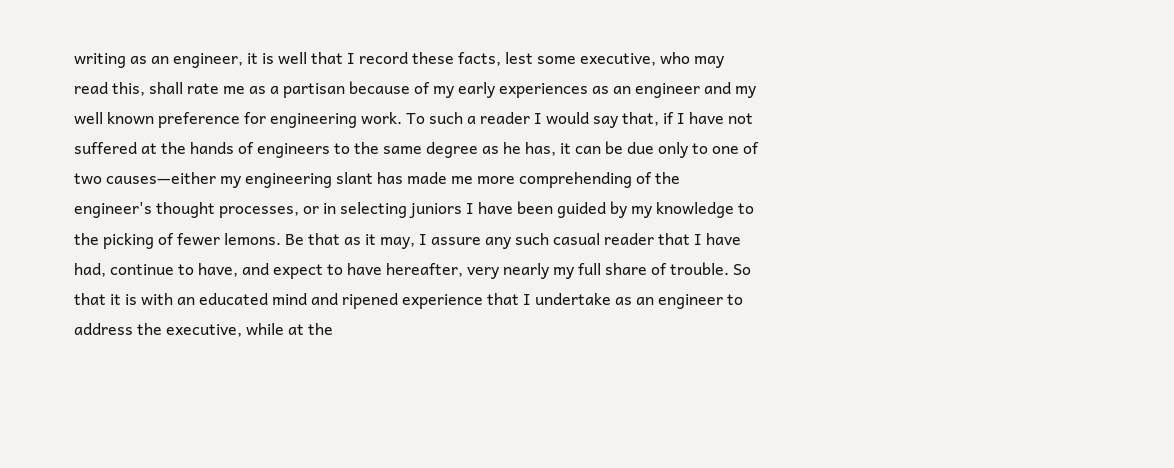writing as an engineer, it is well that I record these facts, lest some executive, who may read this, shall rate me as a partisan because of my early experiences as an engineer and my well known preference for engineering work. To such a reader I would say that, if I have not suffered at the hands of engineers to the same degree as he has, it can be due only to one of two causes—either my engineering slant has made me more comprehending of the engineer's thought processes, or in selecting juniors I have been guided by my knowledge to the picking of fewer lemons. Be that as it may, I assure any such casual reader that I have had, continue to have, and expect to have hereafter, very nearly my full share of trouble. So that it is with an educated mind and ripened experience that I undertake as an engineer to address the executive, while at the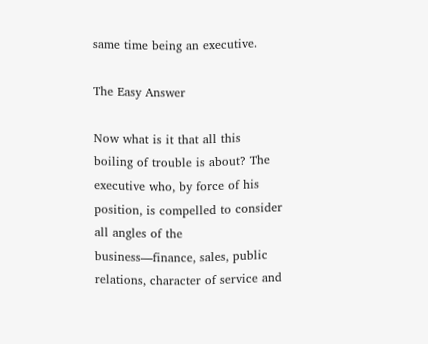same time being an executive.

The Easy Answer

Now what is it that all this boiling of trouble is about? The executive who, by force of his position, is compelled to consider all angles of the business—finance, sales, public relations, character of service and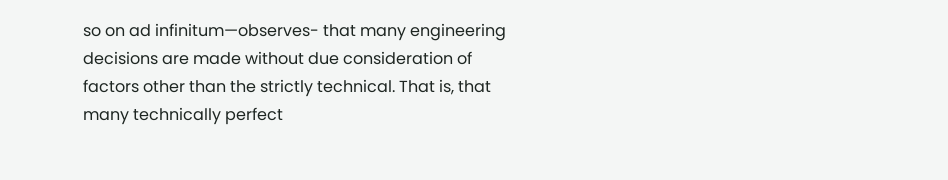so on ad infinitum—observes- that many engineering decisions are made without due consideration of factors other than the strictly technical. That is, that many technically perfect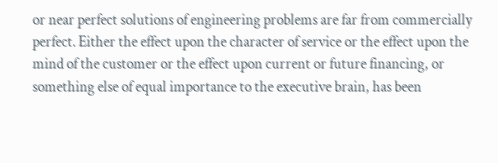or near perfect solutions of engineering problems are far from commercially perfect. Either the effect upon the character of service or the effect upon the mind of the customer or the effect upon current or future financing, or something else of equal importance to the executive brain, has been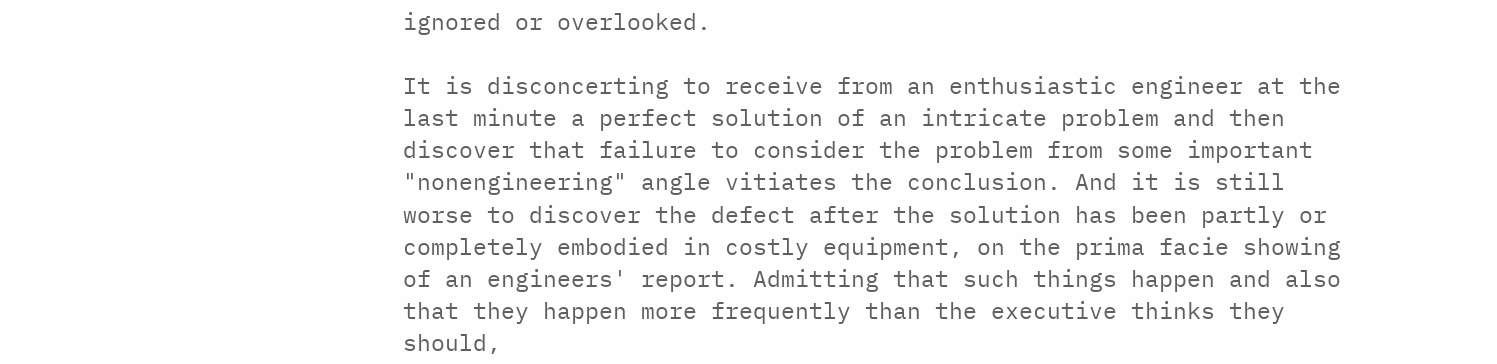ignored or overlooked.

It is disconcerting to receive from an enthusiastic engineer at the last minute a perfect solution of an intricate problem and then discover that failure to consider the problem from some important "nonengineering" angle vitiates the conclusion. And it is still worse to discover the defect after the solution has been partly or completely embodied in costly equipment, on the prima facie showing of an engineers' report. Admitting that such things happen and also that they happen more frequently than the executive thinks they should,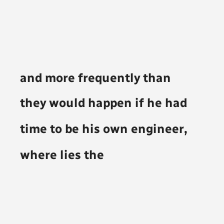and more frequently than they would happen if he had time to be his own engineer, where lies the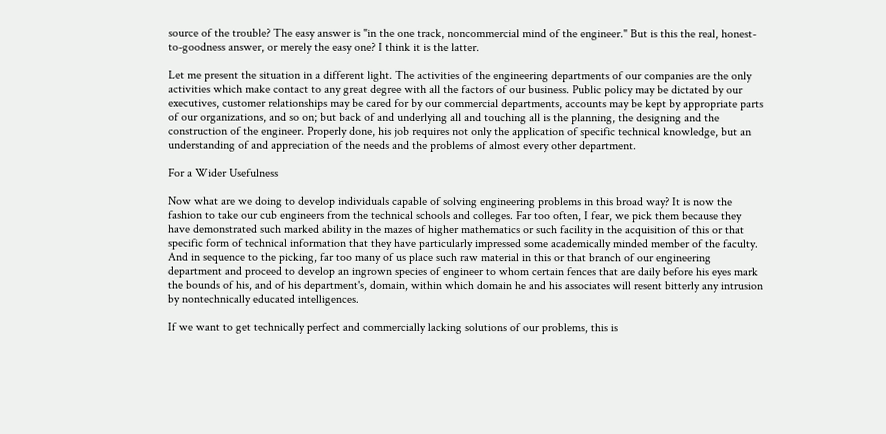source of the trouble? The easy answer is "in the one track, noncommercial mind of the engineer." But is this the real, honest-to-goodness answer, or merely the easy one? I think it is the latter.

Let me present the situation in a different light. The activities of the engineering departments of our companies are the only activities which make contact to any great degree with all the factors of our business. Public policy may be dictated by our executives, customer relationships may be cared for by our commercial departments, accounts may be kept by appropriate parts of our organizations, and so on; but back of and underlying all and touching all is the planning, the designing and the construction of the engineer. Properly done, his job requires not only the application of specific technical knowledge, but an understanding of and appreciation of the needs and the problems of almost every other department.

For a Wider Usefulness

Now what are we doing to develop individuals capable of solving engineering problems in this broad way? It is now the fashion to take our cub engineers from the technical schools and colleges. Far too often, I fear, we pick them because they have demonstrated such marked ability in the mazes of higher mathematics or such facility in the acquisition of this or that specific form of technical information that they have particularly impressed some academically minded member of the faculty. And in sequence to the picking, far too many of us place such raw material in this or that branch of our engineering department and proceed to develop an ingrown species of engineer to whom certain fences that are daily before his eyes mark the bounds of his, and of his department's, domain, within which domain he and his associates will resent bitterly any intrusion by nontechnically educated intelligences.

If we want to get technically perfect and commercially lacking solutions of our problems, this is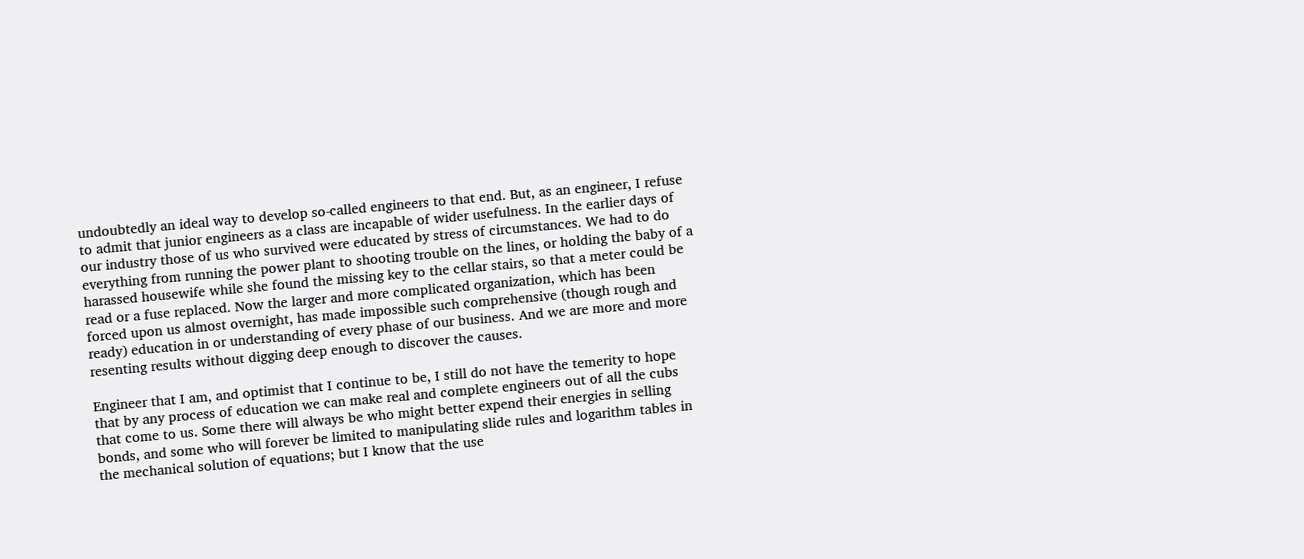undoubtedly an ideal way to develop so-called engineers to that end. But, as an engineer, I refuse to admit that junior engineers as a class are incapable of wider usefulness. In the earlier days of our industry those of us who survived were educated by stress of circumstances. We had to do everything from running the power plant to shooting trouble on the lines, or holding the baby of a harassed housewife while she found the missing key to the cellar stairs, so that a meter could be read or a fuse replaced. Now the larger and more complicated organization, which has been forced upon us almost overnight, has made impossible such comprehensive (though rough and ready) education in or understanding of every phase of our business. And we are more and more resenting results without digging deep enough to discover the causes.

Engineer that I am, and optimist that I continue to be, I still do not have the temerity to hope that by any process of education we can make real and complete engineers out of all the cubs that come to us. Some there will always be who might better expend their energies in selling bonds, and some who will forever be limited to manipulating slide rules and logarithm tables in the mechanical solution of equations; but I know that the use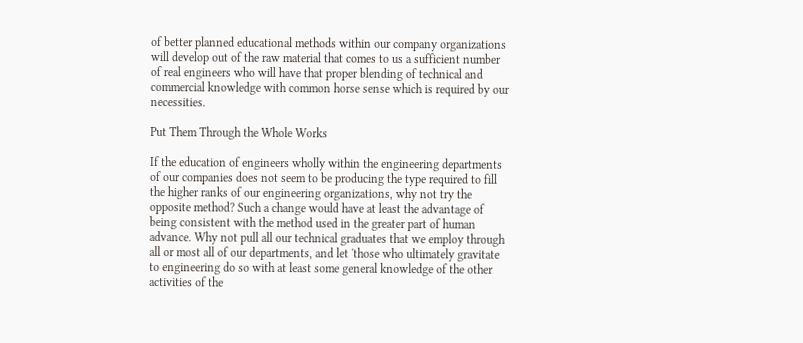of better planned educational methods within our company organizations will develop out of the raw material that comes to us a sufficient number of real engineers who will have that proper blending of technical and commercial knowledge with common horse sense which is required by our necessities.

Put Them Through the Whole Works

If the education of engineers wholly within the engineering departments of our companies does not seem to be producing the type required to fill the higher ranks of our engineering organizations, why not try the opposite method? Such a change would have at least the advantage of being consistent with the method used in the greater part of human advance. Why not pull all our technical graduates that we employ through all or most all of our departments, and let 'those who ultimately gravitate to engineering do so with at least some general knowledge of the other activities of the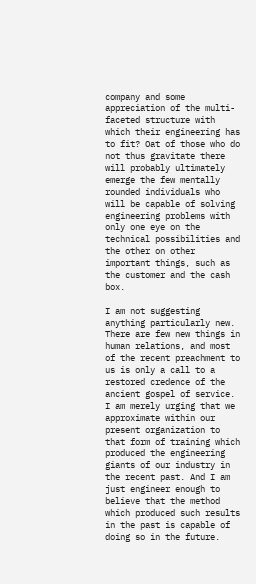company and some appreciation of the multi-faceted structure with which their engineering has to fit? Oat of those who do not thus gravitate there will probably ultimately emerge the few mentally rounded individuals who will be capable of solving engineering problems with only one eye on the technical possibilities and the other on other important things, such as the customer and the cash box.

I am not suggesting anything particularly new. There are few new things in human relations, and most of the recent preachment to us is only a call to a restored credence of the ancient gospel of service. I am merely urging that we approximate within our present organization to that form of training which produced the engineering giants of our industry in the recent past. And I am just engineer enough to believe that the method which produced such results in the past is capable of doing so in the future.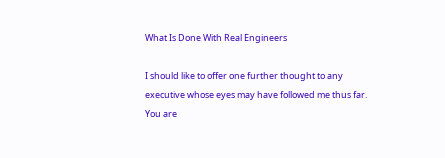What Is Done With Real Engineers

I should like to offer one further thought to any executive whose eyes may have followed me thus far. You are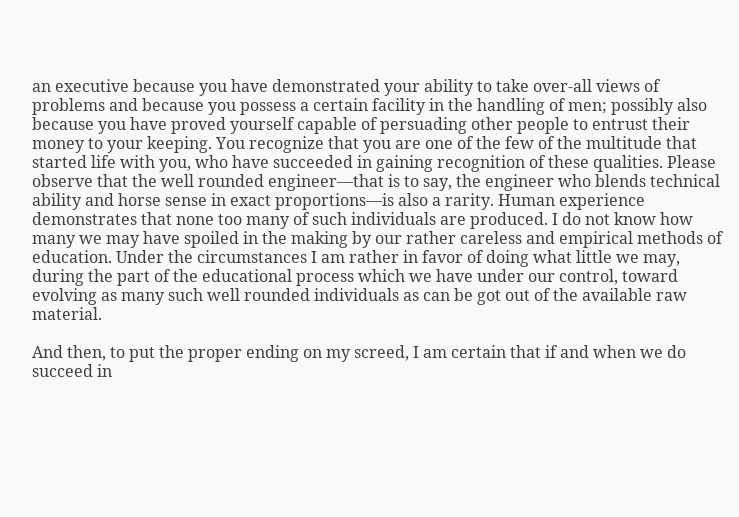an executive because you have demonstrated your ability to take over-all views of problems and because you possess a certain facility in the handling of men; possibly also because you have proved yourself capable of persuading other people to entrust their money to your keeping. You recognize that you are one of the few of the multitude that started life with you, who have succeeded in gaining recognition of these qualities. Please observe that the well rounded engineer—that is to say, the engineer who blends technical ability and horse sense in exact proportions—is also a rarity. Human experience demonstrates that none too many of such individuals are produced. I do not know how many we may have spoiled in the making by our rather careless and empirical methods of education. Under the circumstances I am rather in favor of doing what little we may, during the part of the educational process which we have under our control, toward evolving as many such well rounded individuals as can be got out of the available raw material.

And then, to put the proper ending on my screed, I am certain that if and when we do succeed in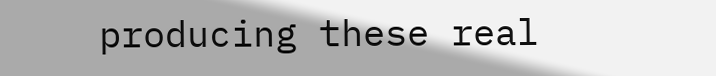producing these real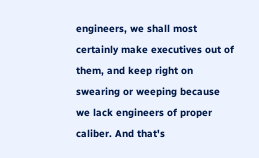engineers, we shall most certainly make executives out of them, and keep right on swearing or weeping because we lack engineers of proper caliber. And that's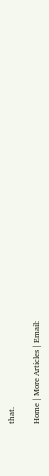that.

Home | More Articles | Email: